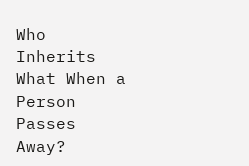Who Inherits What When a Person Passes Away?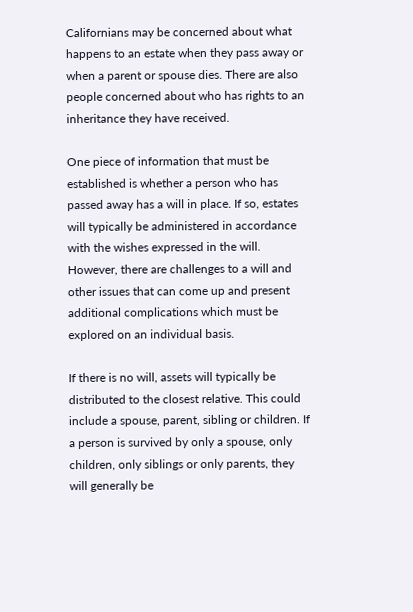Californians may be concerned about what happens to an estate when they pass away or when a parent or spouse dies. There are also people concerned about who has rights to an inheritance they have received.

One piece of information that must be established is whether a person who has passed away has a will in place. If so, estates will typically be administered in accordance with the wishes expressed in the will. However, there are challenges to a will and other issues that can come up and present additional complications which must be explored on an individual basis.

If there is no will, assets will typically be distributed to the closest relative. This could include a spouse, parent, sibling or children. If a person is survived by only a spouse, only children, only siblings or only parents, they will generally be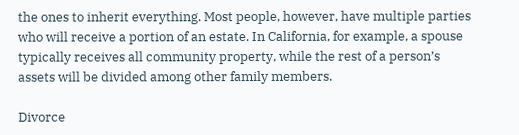the ones to inherit everything. Most people, however, have multiple parties who will receive a portion of an estate. In California, for example, a spouse typically receives all community property, while the rest of a person’s assets will be divided among other family members.

Divorce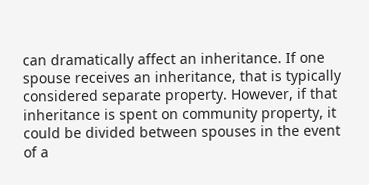can dramatically affect an inheritance. If one spouse receives an inheritance, that is typically considered separate property. However, if that inheritance is spent on community property, it could be divided between spouses in the event of a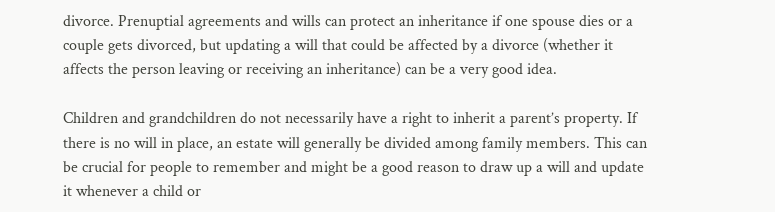divorce. Prenuptial agreements and wills can protect an inheritance if one spouse dies or a couple gets divorced, but updating a will that could be affected by a divorce (whether it affects the person leaving or receiving an inheritance) can be a very good idea.

Children and grandchildren do not necessarily have a right to inherit a parent’s property. If there is no will in place, an estate will generally be divided among family members. This can be crucial for people to remember and might be a good reason to draw up a will and update it whenever a child or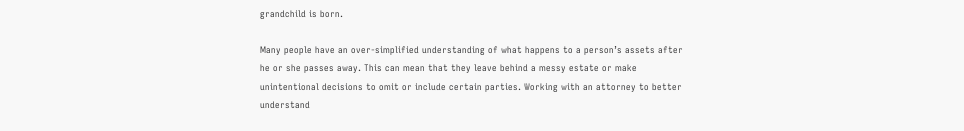grandchild is born.

Many people have an over-simplified understanding of what happens to a person’s assets after he or she passes away. This can mean that they leave behind a messy estate or make unintentional decisions to omit or include certain parties. Working with an attorney to better understand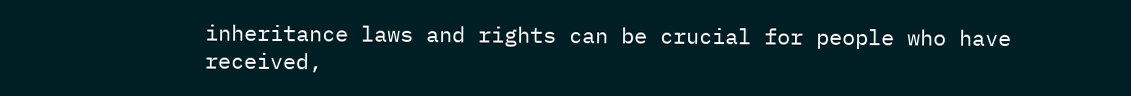inheritance laws and rights can be crucial for people who have received,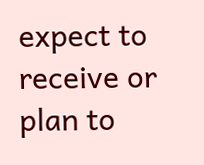expect to receive or plan to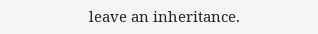leave an inheritance.